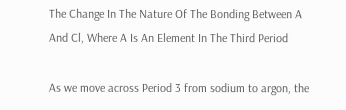The Change In The Nature Of The Bonding Between A And Cl, Where A Is An Element In The Third Period

As we move across Period 3 from sodium to argon, the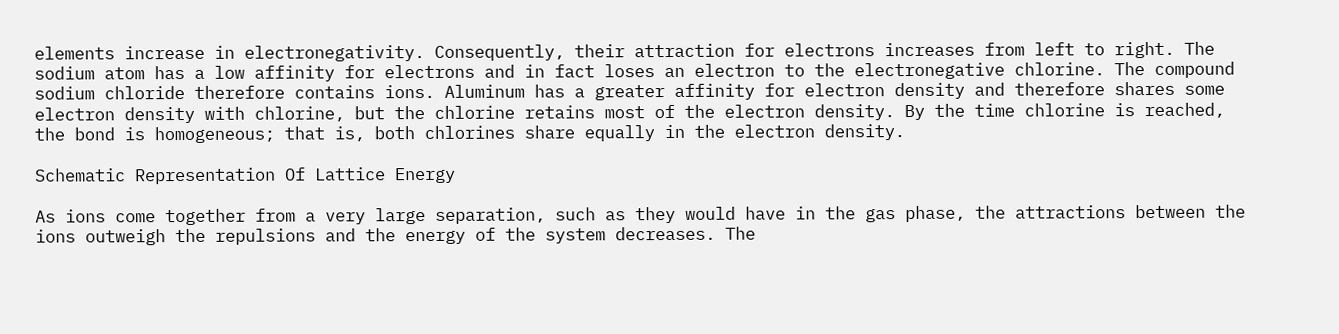elements increase in electronegativity. Consequently, their attraction for electrons increases from left to right. The sodium atom has a low affinity for electrons and in fact loses an electron to the electronegative chlorine. The compound sodium chloride therefore contains ions. Aluminum has a greater affinity for electron density and therefore shares some electron density with chlorine, but the chlorine retains most of the electron density. By the time chlorine is reached, the bond is homogeneous; that is, both chlorines share equally in the electron density.

Schematic Representation Of Lattice Energy

As ions come together from a very large separation, such as they would have in the gas phase, the attractions between the ions outweigh the repulsions and the energy of the system decreases. The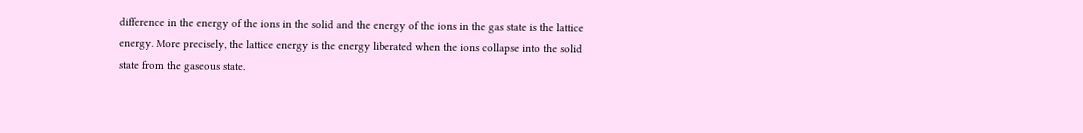difference in the energy of the ions in the solid and the energy of the ions in the gas state is the lattice energy. More precisely, the lattice energy is the energy liberated when the ions collapse into the solid state from the gaseous state.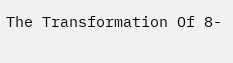The Transformation Of 8-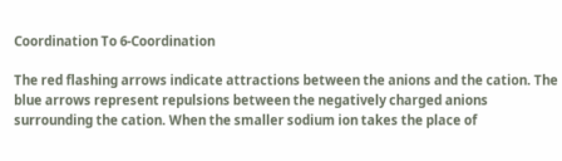Coordination To 6-Coordination

The red flashing arrows indicate attractions between the anions and the cation. The blue arrows represent repulsions between the negatively charged anions surrounding the cation. When the smaller sodium ion takes the place of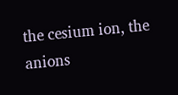the cesium ion, the anions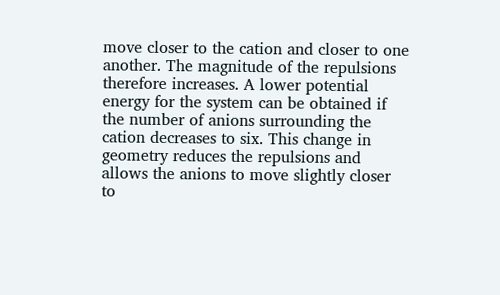move closer to the cation and closer to one another. The magnitude of the repulsions therefore increases. A lower potential energy for the system can be obtained if the number of anions surrounding the cation decreases to six. This change in geometry reduces the repulsions and allows the anions to move slightly closer to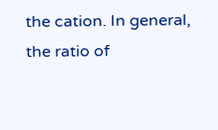the cation. In general, the ratio of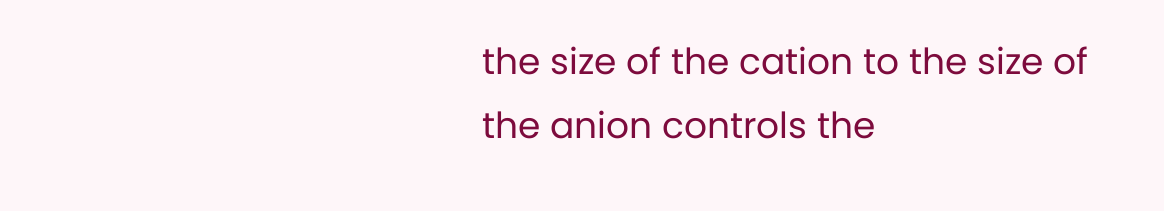the size of the cation to the size of the anion controls the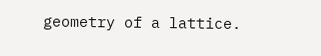geometry of a lattice.